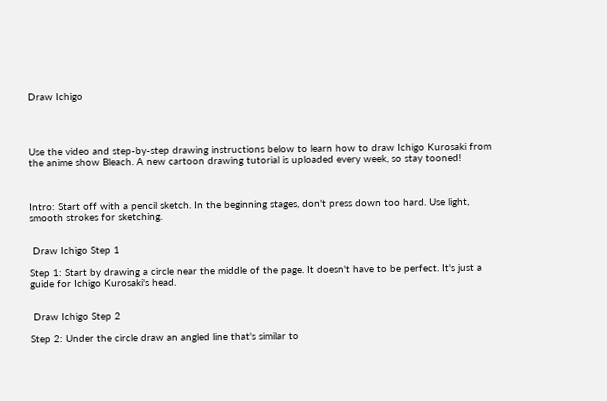Draw Ichigo




Use the video and step-by-step drawing instructions below to learn how to draw Ichigo Kurosaki from the anime show Bleach. A new cartoon drawing tutorial is uploaded every week, so stay tooned!



Intro: Start off with a pencil sketch. In the beginning stages, don't press down too hard. Use light, smooth strokes for sketching.


 Draw Ichigo Step 1

Step 1: Start by drawing a circle near the middle of the page. It doesn't have to be perfect. It's just a guide for Ichigo Kurosaki's head.


 Draw Ichigo Step 2

Step 2: Under the circle draw an angled line that's similar to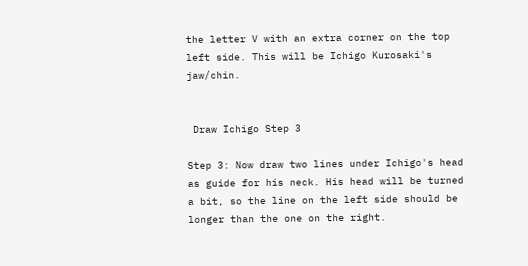the letter V with an extra corner on the top left side. This will be Ichigo Kurosaki's jaw/chin.


 Draw Ichigo Step 3

Step 3: Now draw two lines under Ichigo's head as guide for his neck. His head will be turned a bit, so the line on the left side should be longer than the one on the right.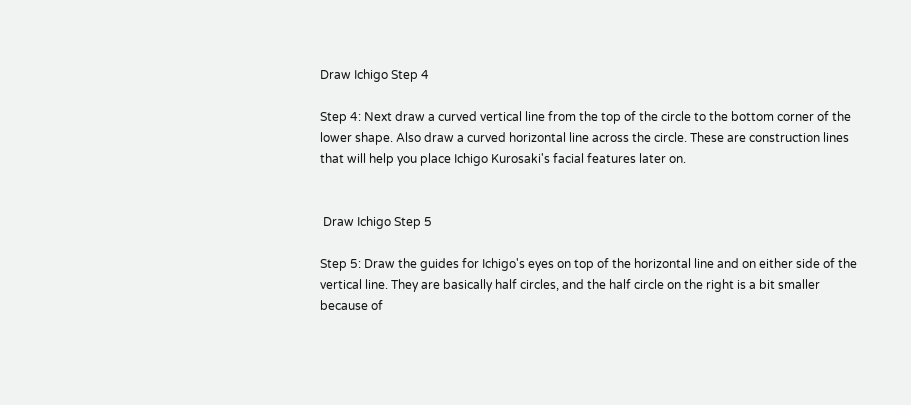Draw Ichigo Step 4

Step 4: Next draw a curved vertical line from the top of the circle to the bottom corner of the lower shape. Also draw a curved horizontal line across the circle. These are construction lines that will help you place Ichigo Kurosaki's facial features later on.


 Draw Ichigo Step 5

Step 5: Draw the guides for Ichigo's eyes on top of the horizontal line and on either side of the vertical line. They are basically half circles, and the half circle on the right is a bit smaller because of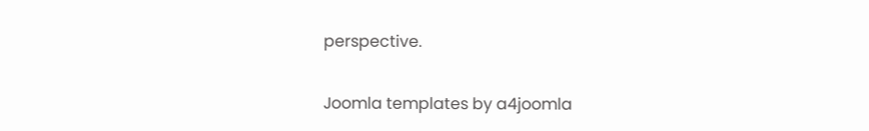perspective.

Joomla templates by a4joomla